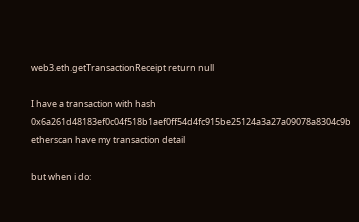web3.eth.getTransactionReceipt return null

I have a transaction with hash 0x6a261d48183ef0c04f518b1aef0ff54d4fc915be25124a3a27a09078a8304c9b etherscan have my transaction detail

but when i do: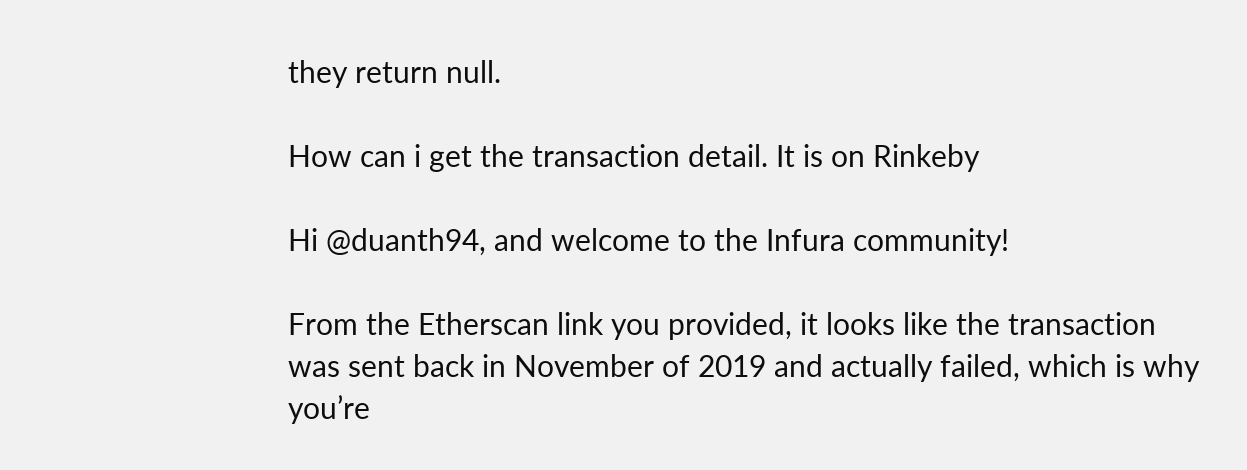they return null.

How can i get the transaction detail. It is on Rinkeby

Hi @duanth94, and welcome to the Infura community!

From the Etherscan link you provided, it looks like the transaction was sent back in November of 2019 and actually failed, which is why you’re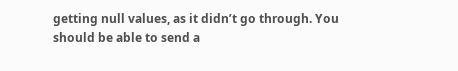getting null values, as it didn’t go through. You should be able to send a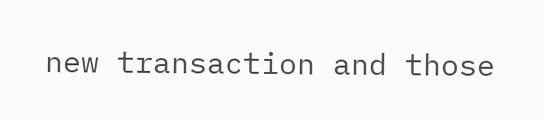new transaction and those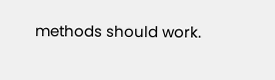methods should work.